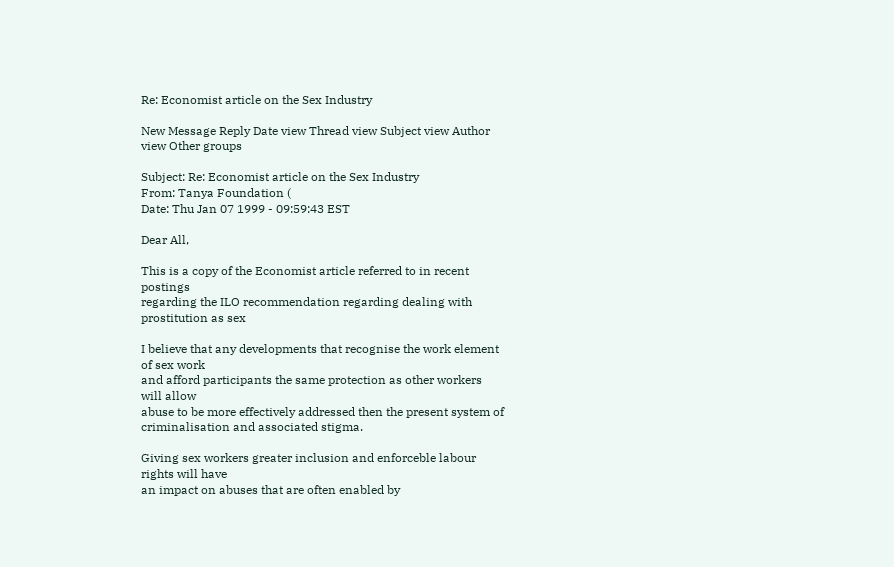Re: Economist article on the Sex Industry

New Message Reply Date view Thread view Subject view Author view Other groups

Subject: Re: Economist article on the Sex Industry
From: Tanya Foundation (
Date: Thu Jan 07 1999 - 09:59:43 EST

Dear All,

This is a copy of the Economist article referred to in recent postings
regarding the ILO recommendation regarding dealing with prostitution as sex

I believe that any developments that recognise the work element of sex work
and afford participants the same protection as other workers will allow
abuse to be more effectively addressed then the present system of
criminalisation and associated stigma.

Giving sex workers greater inclusion and enforceble labour rights will have
an impact on abuses that are often enabled by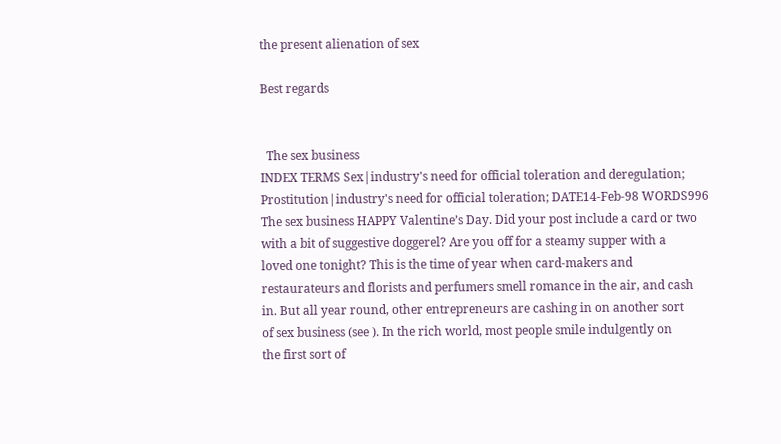the present alienation of sex

Best regards


  The sex business
INDEX TERMS Sex|industry's need for official toleration and deregulation;
Prostitution|industry's need for official toleration; DATE14-Feb-98 WORDS996
The sex business HAPPY Valentine’s Day. Did your post include a card or two
with a bit of suggestive doggerel? Are you off for a steamy supper with a
loved one tonight? This is the time of year when card-makers and
restaurateurs and florists and perfumers smell romance in the air, and cash
in. But all year round, other entrepreneurs are cashing in on another sort
of sex business (see ). In the rich world, most people smile indulgently on
the first sort of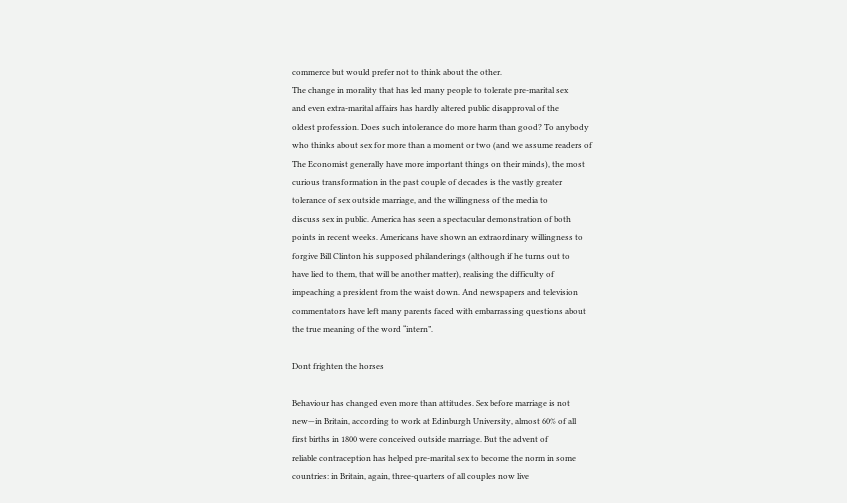commerce but would prefer not to think about the other.
The change in morality that has led many people to tolerate pre-marital sex
and even extra-marital affairs has hardly altered public disapproval of the
oldest profession. Does such intolerance do more harm than good? To anybody
who thinks about sex for more than a moment or two (and we assume readers of
The Economist generally have more important things on their minds), the most
curious transformation in the past couple of decades is the vastly greater
tolerance of sex outside marriage, and the willingness of the media to
discuss sex in public. America has seen a spectacular demonstration of both
points in recent weeks. Americans have shown an extraordinary willingness to
forgive Bill Clinton his supposed philanderings (although if he turns out to
have lied to them, that will be another matter), realising the difficulty of
impeaching a president from the waist down. And newspapers and television
commentators have left many parents faced with embarrassing questions about
the true meaning of the word “intern”.

Dont frighten the horses

Behaviour has changed even more than attitudes. Sex before marriage is not
new—in Britain, according to work at Edinburgh University, almost 60% of all
first births in 1800 were conceived outside marriage. But the advent of
reliable contraception has helped pre-marital sex to become the norm in some
countries: in Britain, again, three-quarters of all couples now live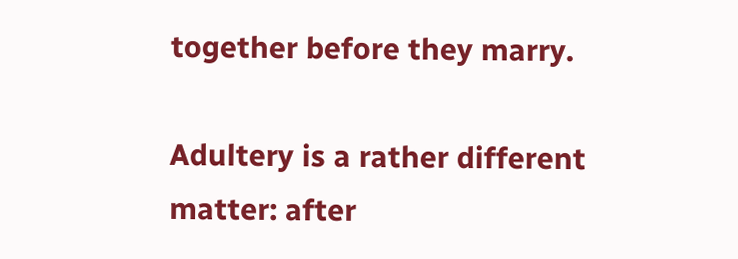together before they marry.

Adultery is a rather different matter: after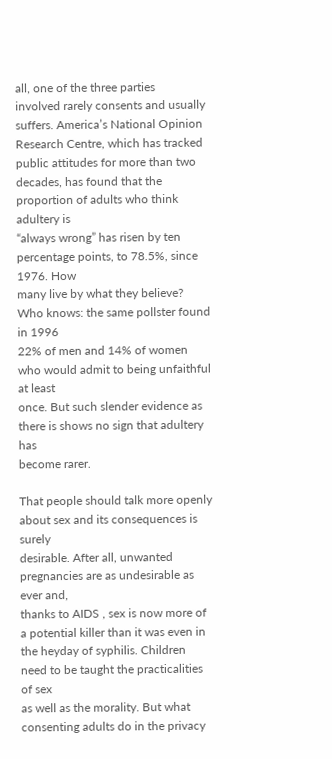all, one of the three parties
involved rarely consents and usually suffers. America’s National Opinion
Research Centre, which has tracked public attitudes for more than two
decades, has found that the proportion of adults who think adultery is
“always wrong” has risen by ten percentage points, to 78.5%, since 1976. How
many live by what they believe? Who knows: the same pollster found in 1996
22% of men and 14% of women who would admit to being unfaithful at least
once. But such slender evidence as there is shows no sign that adultery has
become rarer.

That people should talk more openly about sex and its consequences is surely
desirable. After all, unwanted pregnancies are as undesirable as ever and,
thanks to AIDS , sex is now more of a potential killer than it was even in
the heyday of syphilis. Children need to be taught the practicalities of sex
as well as the morality. But what consenting adults do in the privacy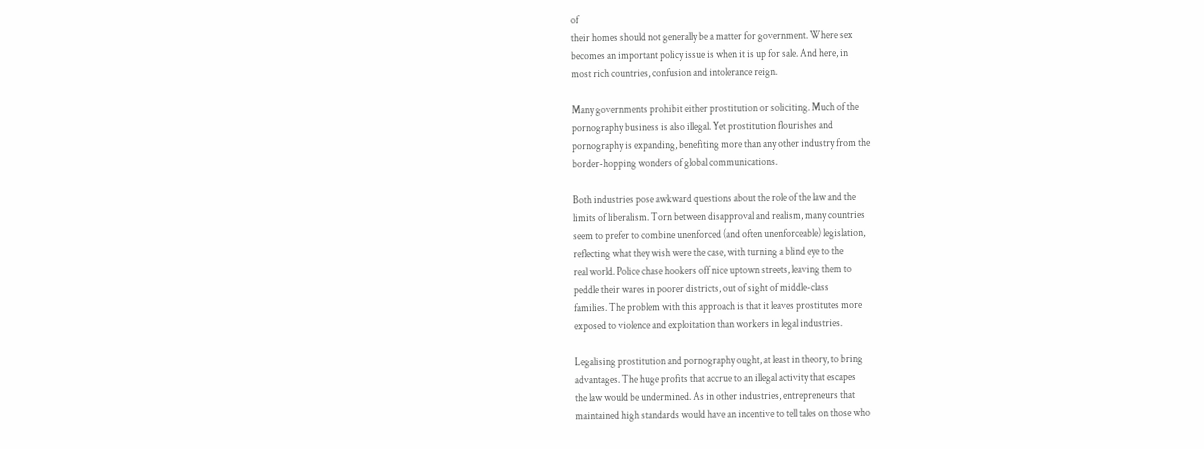of
their homes should not generally be a matter for government. Where sex
becomes an important policy issue is when it is up for sale. And here, in
most rich countries, confusion and intolerance reign.

Many governments prohibit either prostitution or soliciting. Much of the
pornography business is also illegal. Yet prostitution flourishes and
pornography is expanding, benefiting more than any other industry from the
border-hopping wonders of global communications.

Both industries pose awkward questions about the role of the law and the
limits of liberalism. Torn between disapproval and realism, many countries
seem to prefer to combine unenforced (and often unenforceable) legislation,
reflecting what they wish were the case, with turning a blind eye to the
real world. Police chase hookers off nice uptown streets, leaving them to
peddle their wares in poorer districts, out of sight of middle-class
families. The problem with this approach is that it leaves prostitutes more
exposed to violence and exploitation than workers in legal industries.

Legalising prostitution and pornography ought, at least in theory, to bring
advantages. The huge profits that accrue to an illegal activity that escapes
the law would be undermined. As in other industries, entrepreneurs that
maintained high standards would have an incentive to tell tales on those who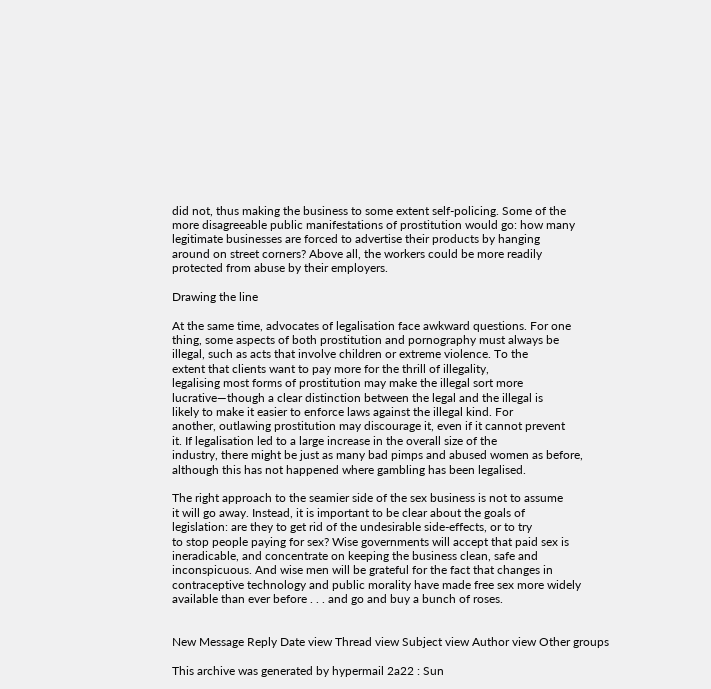did not, thus making the business to some extent self-policing. Some of the
more disagreeable public manifestations of prostitution would go: how many
legitimate businesses are forced to advertise their products by hanging
around on street corners? Above all, the workers could be more readily
protected from abuse by their employers.

Drawing the line

At the same time, advocates of legalisation face awkward questions. For one
thing, some aspects of both prostitution and pornography must always be
illegal, such as acts that involve children or extreme violence. To the
extent that clients want to pay more for the thrill of illegality,
legalising most forms of prostitution may make the illegal sort more
lucrative—though a clear distinction between the legal and the illegal is
likely to make it easier to enforce laws against the illegal kind. For
another, outlawing prostitution may discourage it, even if it cannot prevent
it. If legalisation led to a large increase in the overall size of the
industry, there might be just as many bad pimps and abused women as before,
although this has not happened where gambling has been legalised.

The right approach to the seamier side of the sex business is not to assume
it will go away. Instead, it is important to be clear about the goals of
legislation: are they to get rid of the undesirable side-effects, or to try
to stop people paying for sex? Wise governments will accept that paid sex is
ineradicable, and concentrate on keeping the business clean, safe and
inconspicuous. And wise men will be grateful for the fact that changes in
contraceptive technology and public morality have made free sex more widely
available than ever before . . . and go and buy a bunch of roses.


New Message Reply Date view Thread view Subject view Author view Other groups

This archive was generated by hypermail 2a22 : Sun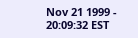Nov 21 1999 - 20:09:32 EST